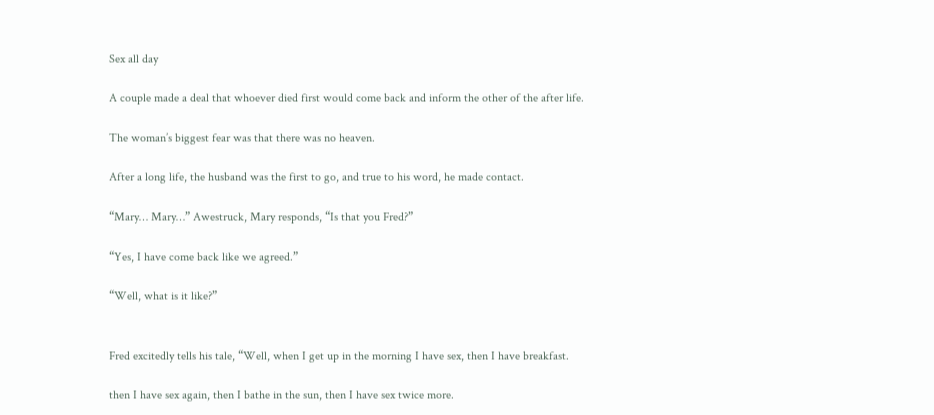Sex all day

A couple made a deal that whoever died first would come back and inform the other of the after life.

The woman’s biggest fear was that there was no heaven.

After a long life, the husband was the first to go, and true to his word, he made contact.

“Mary… Mary…” Awestruck, Mary responds, “Is that you Fred?”

“Yes, I have come back like we agreed.”

“Well, what is it like?”


Fred excitedly tells his tale, “Well, when I get up in the morning I have sex, then I have breakfast.

then I have sex again, then I bathe in the sun, then I have sex twice more.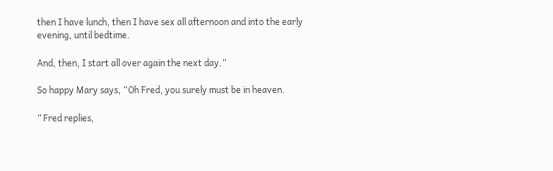then I have lunch, then I have sex all afternoon and into the early evening, until bedtime.

And, then, I start all over again the next day.”

So happy Mary says, “Oh Fred, you surely must be in heaven.

” Fred replies,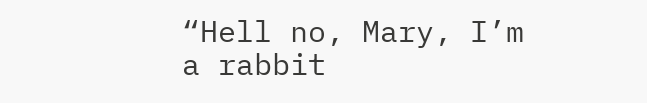“Hell no, Mary, I’m a rabbit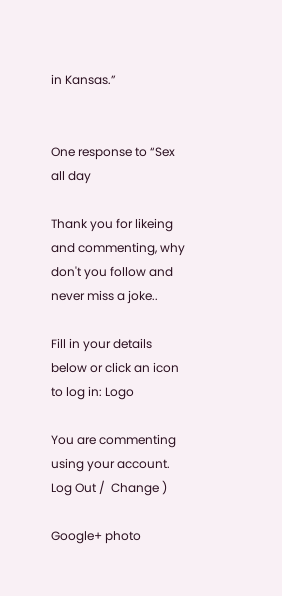in Kansas.”


One response to “Sex all day

Thank you for likeing and commenting, why don't you follow and never miss a joke..

Fill in your details below or click an icon to log in: Logo

You are commenting using your account. Log Out /  Change )

Google+ photo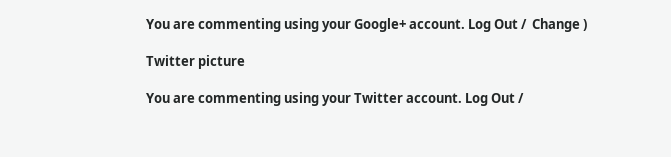You are commenting using your Google+ account. Log Out /  Change )

Twitter picture

You are commenting using your Twitter account. Log Out /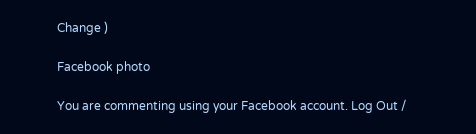Change )

Facebook photo

You are commenting using your Facebook account. Log Out /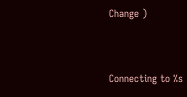Change )


Connecting to %s